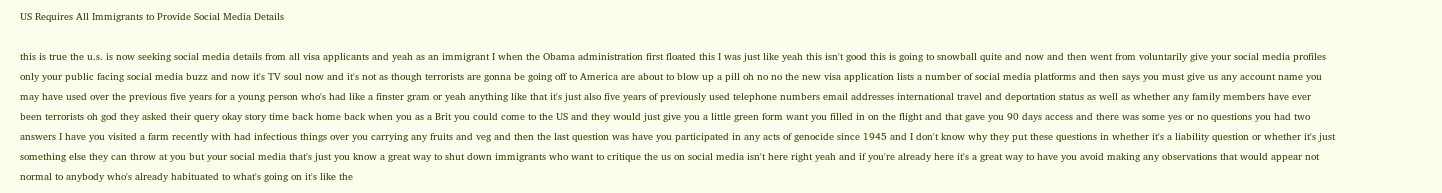US Requires All Immigrants to Provide Social Media Details

this is true the u.s. is now seeking social media details from all visa applicants and yeah as an immigrant I when the Obama administration first floated this I was just like yeah this isn't good this is going to snowball quite and now and then went from voluntarily give your social media profiles only your public facing social media buzz and now it's TV soul now and it's not as though terrorists are gonna be going off to America are about to blow up a pill oh no no the new visa application lists a number of social media platforms and then says you must give us any account name you may have used over the previous five years for a young person who's had like a finster gram or yeah anything like that it's just also five years of previously used telephone numbers email addresses international travel and deportation status as well as whether any family members have ever been terrorists oh god they asked their query okay story time back home back when you as a Brit you could come to the US and they would just give you a little green form want you filled in on the flight and that gave you 90 days access and there was some yes or no questions you had two answers I have you visited a farm recently with had infectious things over you carrying any fruits and veg and then the last question was have you participated in any acts of genocide since 1945 and I don't know why they put these questions in whether it's a liability question or whether it's just something else they can throw at you but your social media that's just you know a great way to shut down immigrants who want to critique the us on social media isn't here right yeah and if you're already here it's a great way to have you avoid making any observations that would appear not normal to anybody who's already habituated to what's going on it's like the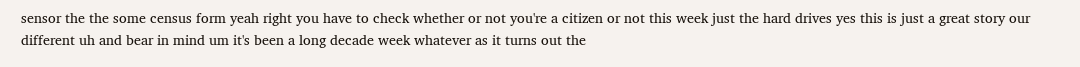sensor the the some census form yeah right you have to check whether or not you're a citizen or not this week just the hard drives yes this is just a great story our different uh and bear in mind um it's been a long decade week whatever as it turns out the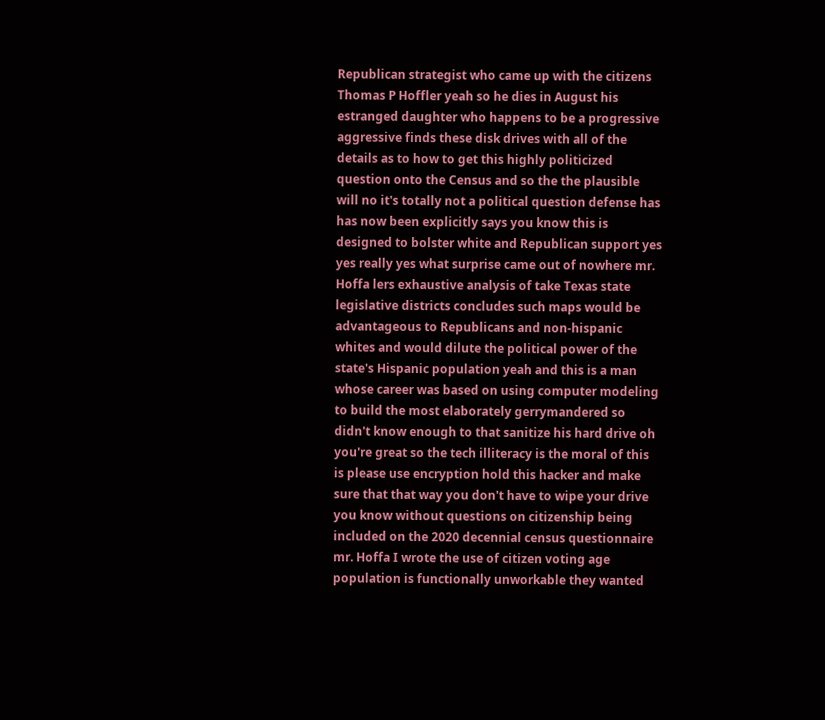Republican strategist who came up with the citizens Thomas P Hoffler yeah so he dies in August his estranged daughter who happens to be a progressive aggressive finds these disk drives with all of the details as to how to get this highly politicized question onto the Census and so the the plausible will no it's totally not a political question defense has has now been explicitly says you know this is designed to bolster white and Republican support yes yes really yes what surprise came out of nowhere mr. Hoffa lers exhaustive analysis of take Texas state legislative districts concludes such maps would be advantageous to Republicans and non-hispanic whites and would dilute the political power of the state's Hispanic population yeah and this is a man whose career was based on using computer modeling to build the most elaborately gerrymandered so didn't know enough to that sanitize his hard drive oh you're great so the tech illiteracy is the moral of this is please use encryption hold this hacker and make sure that that way you don't have to wipe your drive you know without questions on citizenship being included on the 2020 decennial census questionnaire mr. Hoffa I wrote the use of citizen voting age population is functionally unworkable they wanted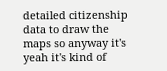detailed citizenship data to draw the maps so anyway it's yeah it's kind of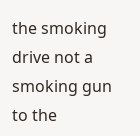the smoking drive not a smoking gun to the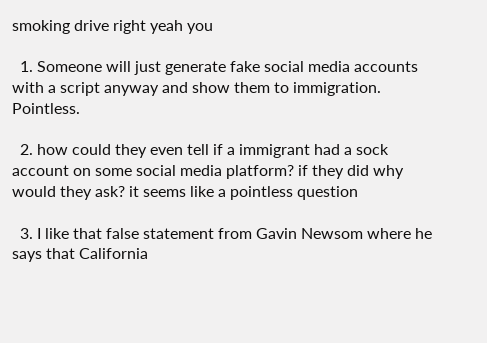smoking drive right yeah you

  1. Someone will just generate fake social media accounts with a script anyway and show them to immigration. Pointless.

  2. how could they even tell if a immigrant had a sock account on some social media platform? if they did why would they ask? it seems like a pointless question

  3. I like that false statement from Gavin Newsom where he says that California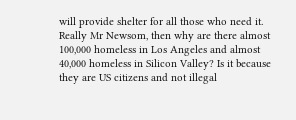will provide shelter for all those who need it. Really Mr Newsom, then why are there almost 100,000 homeless in Los Angeles and almost 40,000 homeless in Silicon Valley? Is it because they are US citizens and not illegal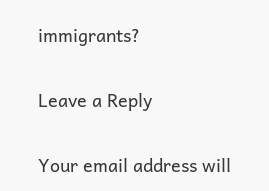immigrants?

Leave a Reply

Your email address will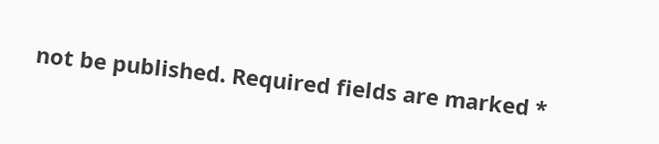not be published. Required fields are marked *